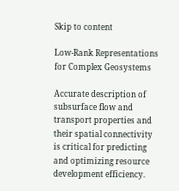Skip to content

Low-Rank Representations for Complex Geosystems

Accurate description of subsurface flow and transport properties and their spatial connectivity is critical for predicting and optimizing resource development efficiency.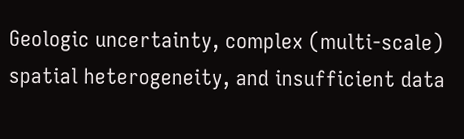Geologic uncertainty, complex (multi-scale) spatial heterogeneity, and insufficient data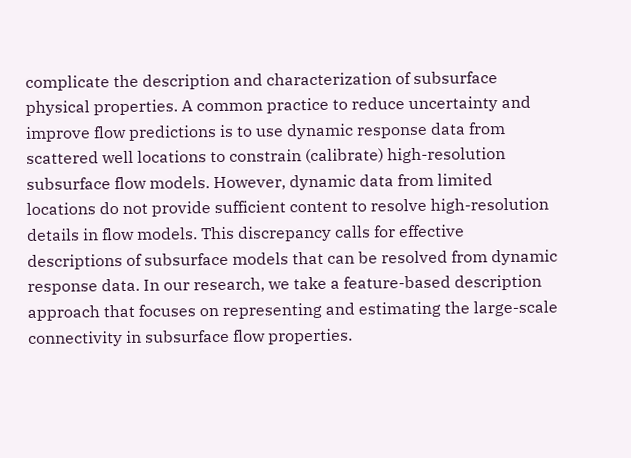complicate the description and characterization of subsurface physical properties. A common practice to reduce uncertainty and improve flow predictions is to use dynamic response data from scattered well locations to constrain (calibrate) high-resolution subsurface flow models. However, dynamic data from limited locations do not provide sufficient content to resolve high-resolution details in flow models. This discrepancy calls for effective descriptions of subsurface models that can be resolved from dynamic response data. In our research, we take a feature-based description approach that focuses on representing and estimating the large-scale connectivity in subsurface flow properties.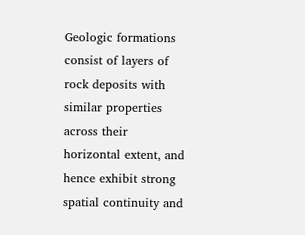Geologic formations consist of layers of rock deposits with similar properties across their horizontal extent, and hence exhibit strong spatial continuity and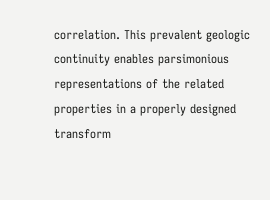correlation. This prevalent geologic continuity enables parsimonious representations of the related properties in a properly designed transform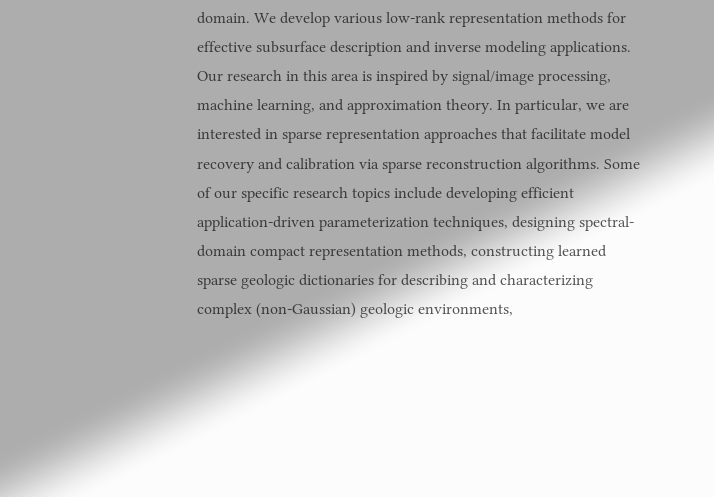domain. We develop various low-rank representation methods for effective subsurface description and inverse modeling applications. Our research in this area is inspired by signal/image processing, machine learning, and approximation theory. In particular, we are interested in sparse representation approaches that facilitate model recovery and calibration via sparse reconstruction algorithms. Some of our specific research topics include developing efficient application-driven parameterization techniques, designing spectral-domain compact representation methods, constructing learned sparse geologic dictionaries for describing and characterizing complex (non-Gaussian) geologic environments,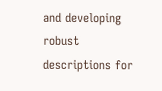and developing robust descriptions for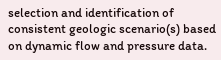selection and identification of consistent geologic scenario(s) based on dynamic flow and pressure data.